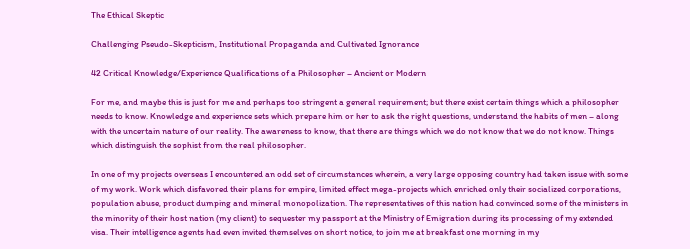The Ethical Skeptic

Challenging Pseudo-Skepticism, Institutional Propaganda and Cultivated Ignorance

42 Critical Knowledge/Experience Qualifications of a Philosopher – Ancient or Modern

For me, and maybe this is just for me and perhaps too stringent a general requirement; but there exist certain things which a philosopher needs to know. Knowledge and experience sets which prepare him or her to ask the right questions, understand the habits of men – along with the uncertain nature of our reality. The awareness to know, that there are things which we do not know that we do not know. Things which distinguish the sophist from the real philosopher.

In one of my projects overseas I encountered an odd set of circumstances wherein, a very large opposing country had taken issue with some of my work. Work which disfavored their plans for empire, limited effect mega-projects which enriched only their socialized corporations, population abuse, product dumping and mineral monopolization. The representatives of this nation had convinced some of the ministers in the minority of their host nation (my client) to sequester my passport at the Ministry of Emigration during its processing of my extended visa. Their intelligence agents had even invited themselves on short notice, to join me at breakfast one morning in my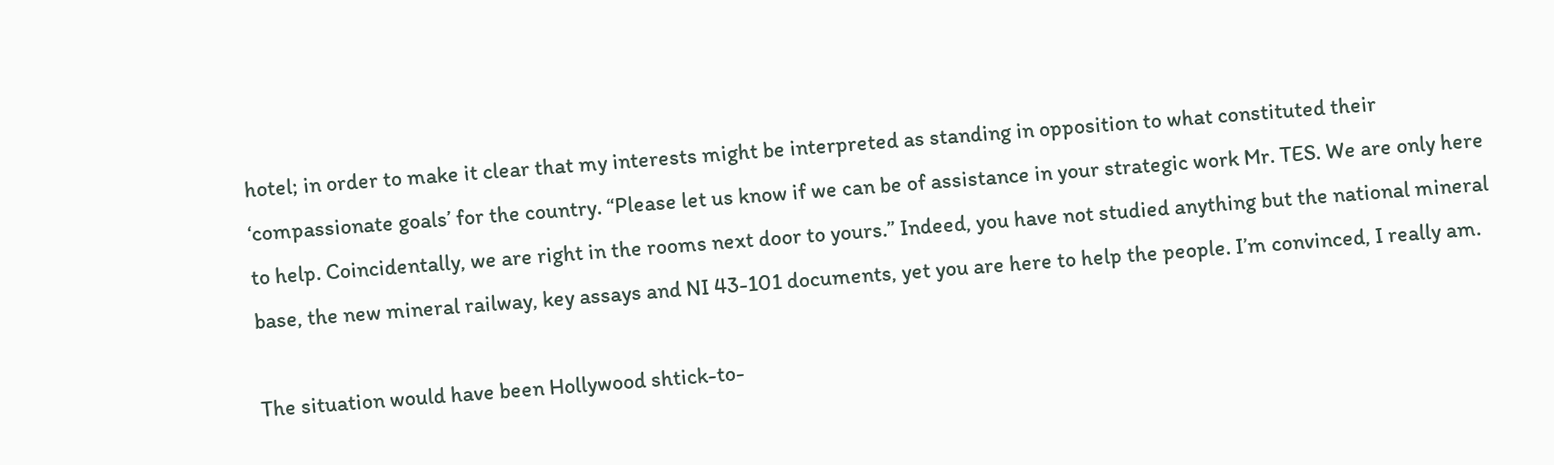hotel; in order to make it clear that my interests might be interpreted as standing in opposition to what constituted their ‘compassionate goals’ for the country. “Please let us know if we can be of assistance in your strategic work Mr. TES. We are only here to help. Coincidentally, we are right in the rooms next door to yours.” Indeed, you have not studied anything but the national mineral base, the new mineral railway, key assays and NI 43-101 documents, yet you are here to help the people. I’m convinced, I really am.

The situation would have been Hollywood shtick-to-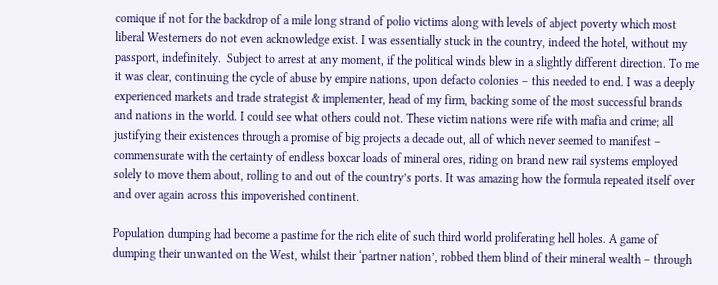comique if not for the backdrop of a mile long strand of polio victims along with levels of abject poverty which most liberal Westerners do not even acknowledge exist. I was essentially stuck in the country, indeed the hotel, without my passport, indefinitely.  Subject to arrest at any moment, if the political winds blew in a slightly different direction. To me it was clear, continuing the cycle of abuse by empire nations, upon defacto colonies – this needed to end. I was a deeply experienced markets and trade strategist & implementer, head of my firm, backing some of the most successful brands and nations in the world. I could see what others could not. These victim nations were rife with mafia and crime; all justifying their existences through a promise of big projects a decade out, all of which never seemed to manifest – commensurate with the certainty of endless boxcar loads of mineral ores, riding on brand new rail systems employed solely to move them about, rolling to and out of the country’s ports. It was amazing how the formula repeated itself over and over again across this impoverished continent.

Population dumping had become a pastime for the rich elite of such third world proliferating hell holes. A game of dumping their unwanted on the West, whilst their ‘partner nation’, robbed them blind of their mineral wealth – through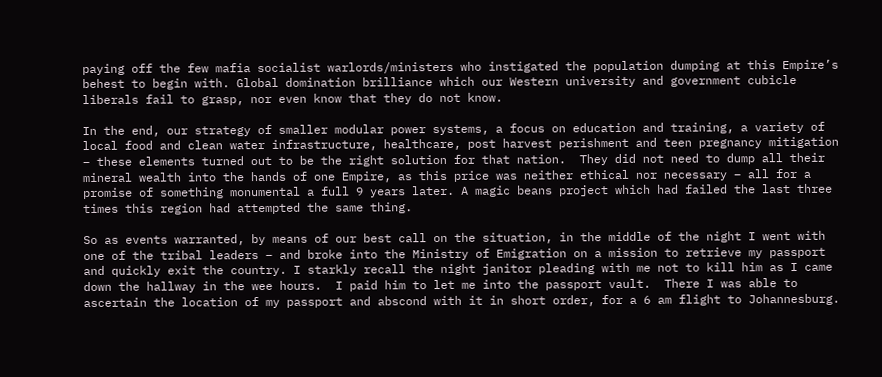paying off the few mafia socialist warlords/ministers who instigated the population dumping at this Empire’s behest to begin with. Global domination brilliance which our Western university and government cubicle liberals fail to grasp, nor even know that they do not know.

In the end, our strategy of smaller modular power systems, a focus on education and training, a variety of local food and clean water infrastructure, healthcare, post harvest perishment and teen pregnancy mitigation – these elements turned out to be the right solution for that nation.  They did not need to dump all their mineral wealth into the hands of one Empire, as this price was neither ethical nor necessary – all for a promise of something monumental a full 9 years later. A magic beans project which had failed the last three times this region had attempted the same thing.

So as events warranted, by means of our best call on the situation, in the middle of the night I went with one of the tribal leaders – and broke into the Ministry of Emigration on a mission to retrieve my passport and quickly exit the country. I starkly recall the night janitor pleading with me not to kill him as I came down the hallway in the wee hours.  I paid him to let me into the passport vault.  There I was able to ascertain the location of my passport and abscond with it in short order, for a 6 am flight to Johannesburg.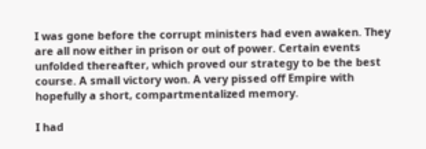I was gone before the corrupt ministers had even awaken. They are all now either in prison or out of power. Certain events unfolded thereafter, which proved our strategy to be the best course. A small victory won. A very pissed off Empire with hopefully a short, compartmentalized memory.

I had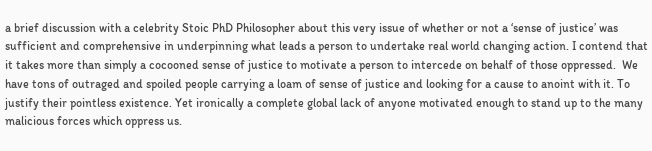a brief discussion with a celebrity Stoic PhD Philosopher about this very issue of whether or not a ‘sense of justice’ was sufficient and comprehensive in underpinning what leads a person to undertake real world changing action. I contend that it takes more than simply a cocooned sense of justice to motivate a person to intercede on behalf of those oppressed.  We have tons of outraged and spoiled people carrying a loam of sense of justice and looking for a cause to anoint with it. To justify their pointless existence. Yet ironically a complete global lack of anyone motivated enough to stand up to the many malicious forces which oppress us.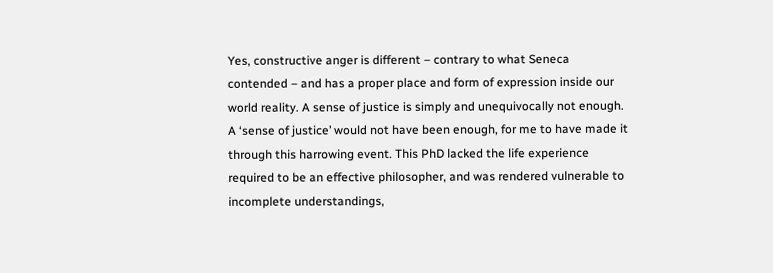Yes, constructive anger is different – contrary to what Seneca contended – and has a proper place and form of expression inside our world reality. A sense of justice is simply and unequivocally not enough. A ‘sense of justice’ would not have been enough, for me to have made it through this harrowing event. This PhD lacked the life experience required to be an effective philosopher, and was rendered vulnerable to incomplete understandings,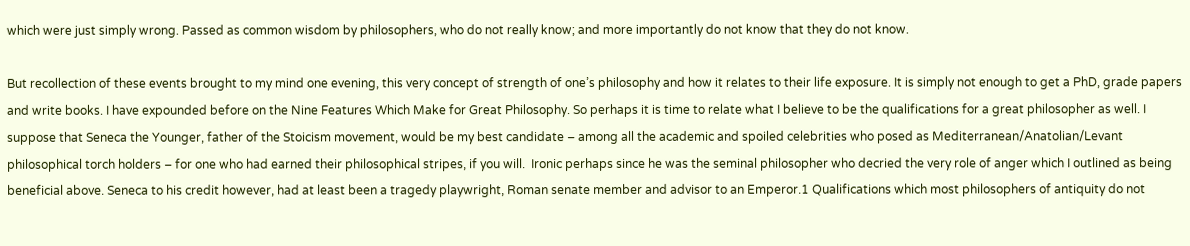which were just simply wrong. Passed as common wisdom by philosophers, who do not really know; and more importantly do not know that they do not know.

But recollection of these events brought to my mind one evening, this very concept of strength of one’s philosophy and how it relates to their life exposure. It is simply not enough to get a PhD, grade papers and write books. I have expounded before on the Nine Features Which Make for Great Philosophy. So perhaps it is time to relate what I believe to be the qualifications for a great philosopher as well. I suppose that Seneca the Younger, father of the Stoicism movement, would be my best candidate – among all the academic and spoiled celebrities who posed as Mediterranean/Anatolian/Levant philosophical torch holders – for one who had earned their philosophical stripes, if you will.  Ironic perhaps since he was the seminal philosopher who decried the very role of anger which I outlined as being beneficial above. Seneca to his credit however, had at least been a tragedy playwright, Roman senate member and advisor to an Emperor.1 Qualifications which most philosophers of antiquity do not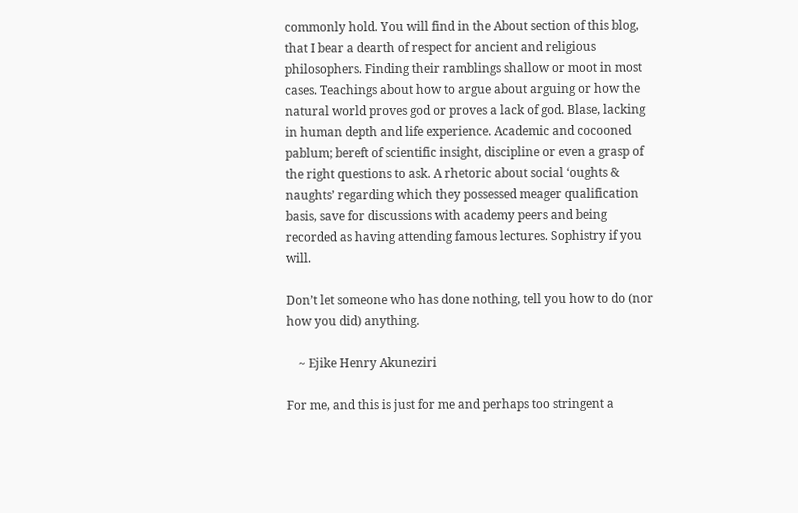commonly hold. You will find in the About section of this blog, that I bear a dearth of respect for ancient and religious philosophers. Finding their ramblings shallow or moot in most cases. Teachings about how to argue about arguing or how the natural world proves god or proves a lack of god. Blase, lacking in human depth and life experience. Academic and cocooned pablum; bereft of scientific insight, discipline or even a grasp of the right questions to ask. A rhetoric about social ‘oughts & naughts’ regarding which they possessed meager qualification basis, save for discussions with academy peers and being recorded as having attending famous lectures. Sophistry if you will.

Don’t let someone who has done nothing, tell you how to do (nor how you did) anything.

    ~ Ejike Henry Akuneziri

For me, and this is just for me and perhaps too stringent a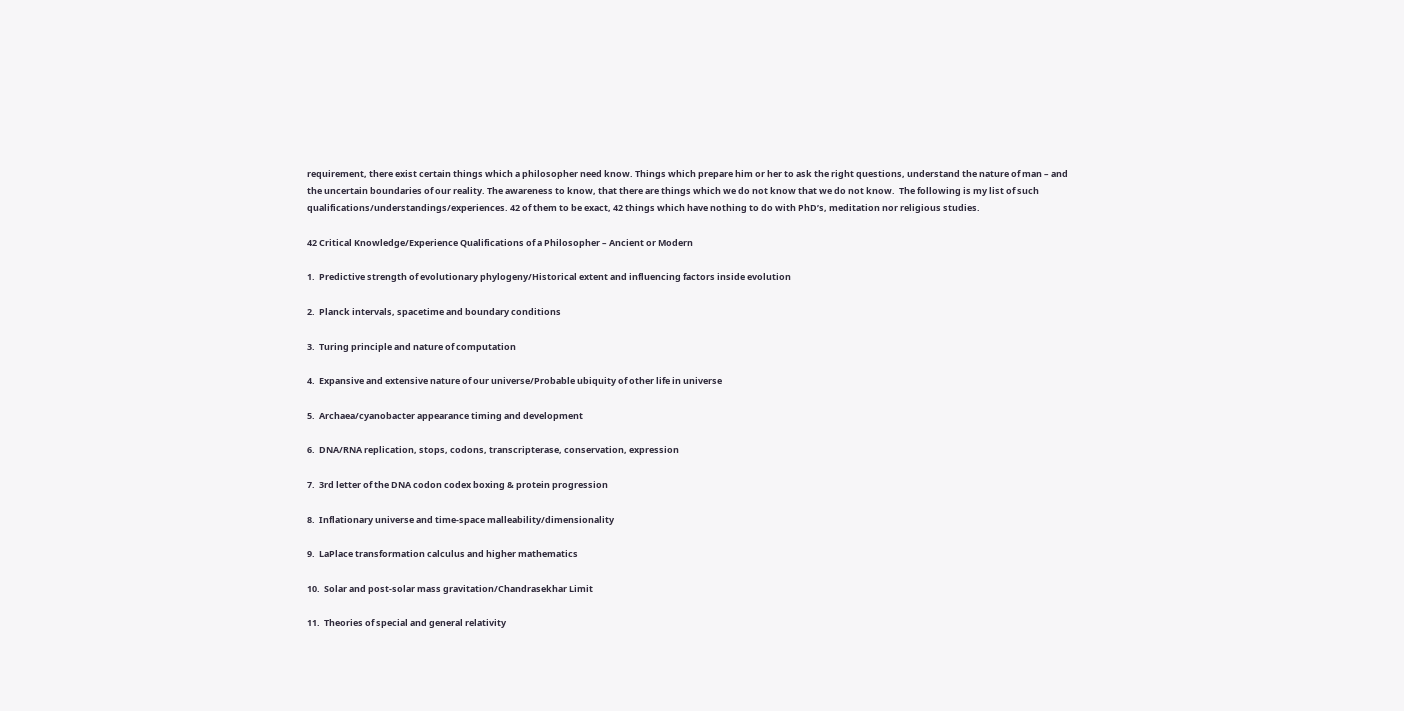requirement, there exist certain things which a philosopher need know. Things which prepare him or her to ask the right questions, understand the nature of man – and the uncertain boundaries of our reality. The awareness to know, that there are things which we do not know that we do not know.  The following is my list of such qualifications/understandings/experiences. 42 of them to be exact, 42 things which have nothing to do with PhD’s, meditation nor religious studies.

42 Critical Knowledge/Experience Qualifications of a Philosopher – Ancient or Modern

1.  Predictive strength of evolutionary phylogeny/Historical extent and influencing factors inside evolution

2.  Planck intervals, spacetime and boundary conditions

3.  Turing principle and nature of computation

4.  Expansive and extensive nature of our universe/Probable ubiquity of other life in universe

5.  Archaea/cyanobacter appearance timing and development

6.  DNA/RNA replication, stops, codons, transcripterase, conservation, expression

7.  3rd letter of the DNA codon codex boxing & protein progression

8.  Inflationary universe and time-space malleability/dimensionality

9.  LaPlace transformation calculus and higher mathematics

10.  Solar and post-solar mass gravitation/Chandrasekhar Limit

11.  Theories of special and general relativity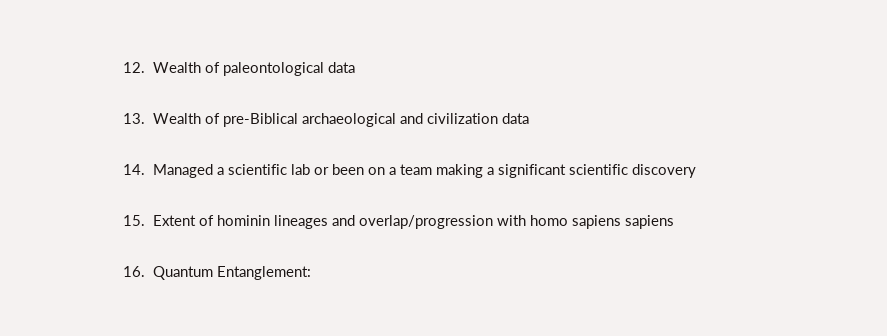12.  Wealth of paleontological data

13.  Wealth of pre-Biblical archaeological and civilization data

14.  Managed a scientific lab or been on a team making a significant scientific discovery

15.  Extent of hominin lineages and overlap/progression with homo sapiens sapiens

16.  Quantum Entanglement: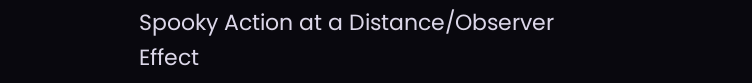Spooky Action at a Distance/Observer Effect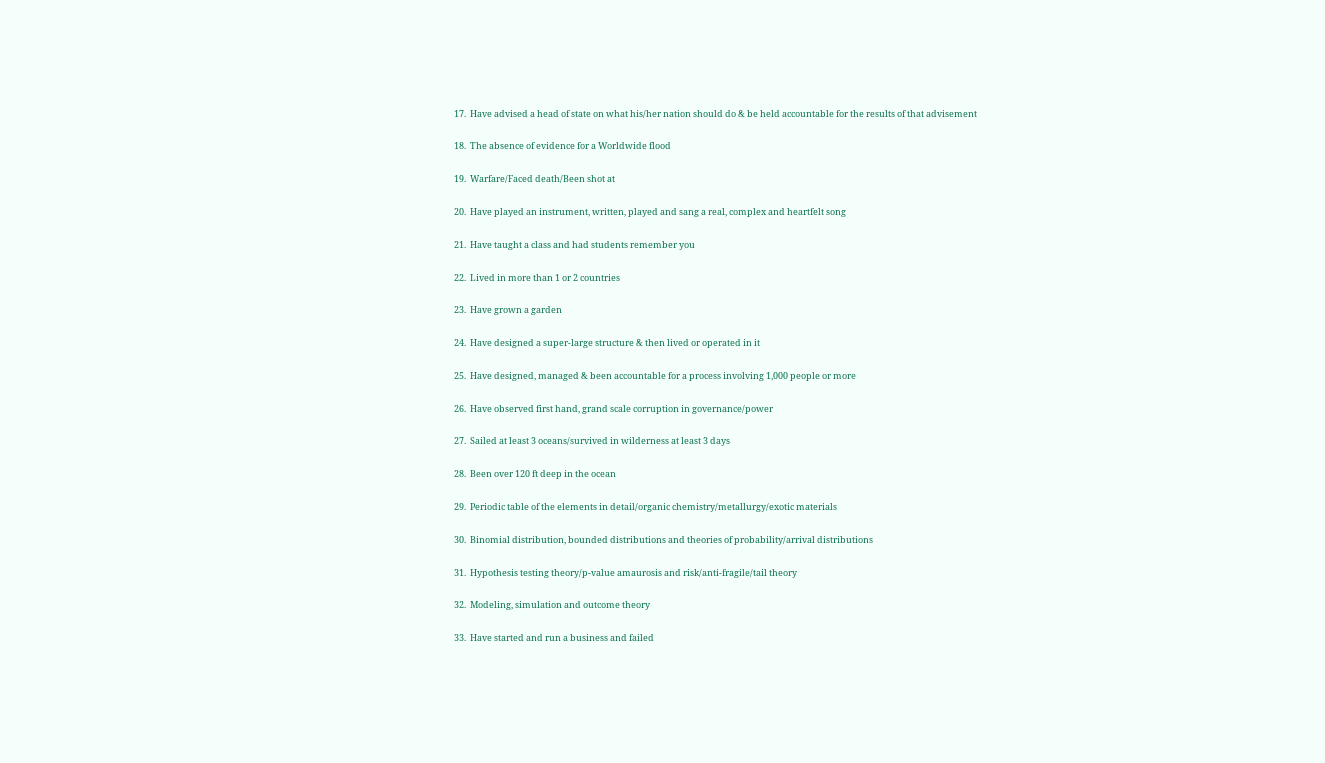17.  Have advised a head of state on what his/her nation should do & be held accountable for the results of that advisement

18.  The absence of evidence for a Worldwide flood

19.  Warfare/Faced death/Been shot at

20.  Have played an instrument, written, played and sang a real, complex and heartfelt song

21.  Have taught a class and had students remember you

22.  Lived in more than 1 or 2 countries

23.  Have grown a garden

24.  Have designed a super-large structure & then lived or operated in it

25.  Have designed, managed & been accountable for a process involving 1,000 people or more

26.  Have observed first hand, grand scale corruption in governance/power

27.  Sailed at least 3 oceans/survived in wilderness at least 3 days

28.  Been over 120 ft deep in the ocean

29.  Periodic table of the elements in detail/organic chemistry/metallurgy/exotic materials

30.  Binomial distribution, bounded distributions and theories of probability/arrival distributions

31.  Hypothesis testing theory/p-value amaurosis and risk/anti-fragile/tail theory

32.  Modeling, simulation and outcome theory

33.  Have started and run a business and failed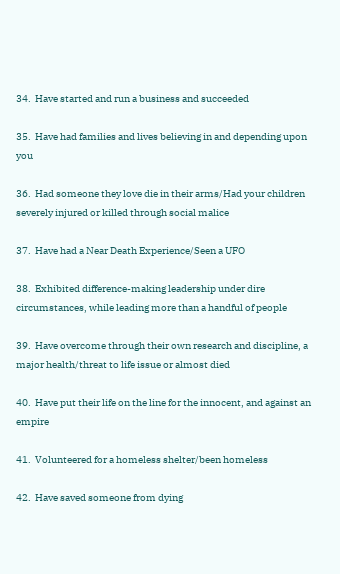34.  Have started and run a business and succeeded

35.  Have had families and lives believing in and depending upon you

36.  Had someone they love die in their arms/Had your children severely injured or killed through social malice

37.  Have had a Near Death Experience/Seen a UFO

38.  Exhibited difference-making leadership under dire circumstances, while leading more than a handful of people

39.  Have overcome through their own research and discipline, a major health/threat to life issue or almost died

40.  Have put their life on the line for the innocent, and against an empire

41.  Volunteered for a homeless shelter/been homeless

42.  Have saved someone from dying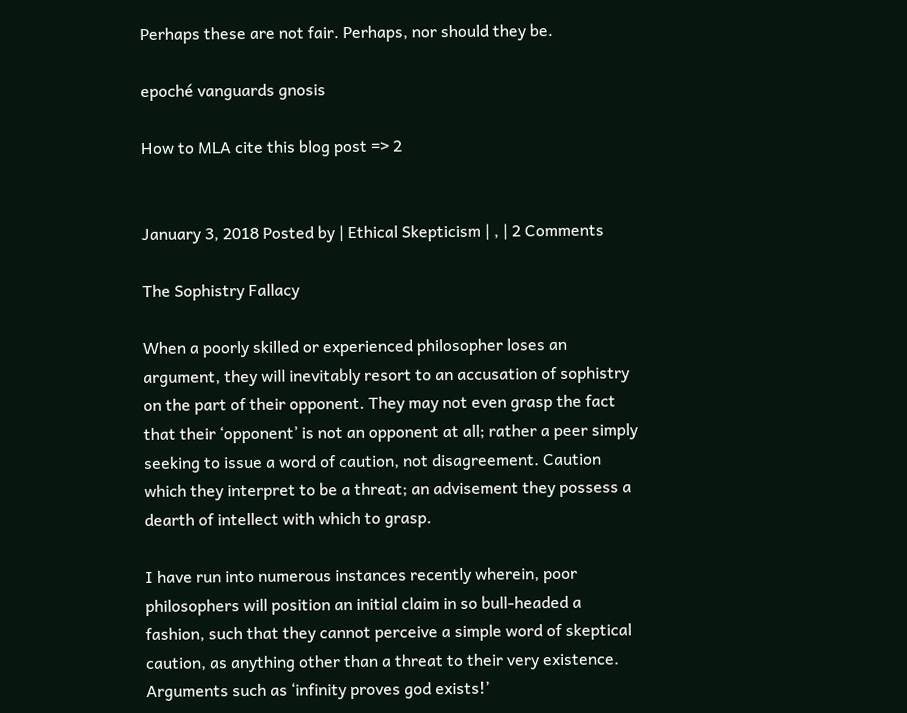Perhaps these are not fair. Perhaps, nor should they be.

epoché vanguards gnosis

How to MLA cite this blog post => 2


January 3, 2018 Posted by | Ethical Skepticism | , | 2 Comments

The Sophistry Fallacy

When a poorly skilled or experienced philosopher loses an argument, they will inevitably resort to an accusation of sophistry on the part of their opponent. They may not even grasp the fact that their ‘opponent’ is not an opponent at all; rather a peer simply seeking to issue a word of caution, not disagreement. Caution which they interpret to be a threat; an advisement they possess a dearth of intellect with which to grasp.

I have run into numerous instances recently wherein, poor philosophers will position an initial claim in so bull-headed a fashion, such that they cannot perceive a simple word of skeptical caution, as anything other than a threat to their very existence.  Arguments such as ‘infinity proves god exists!’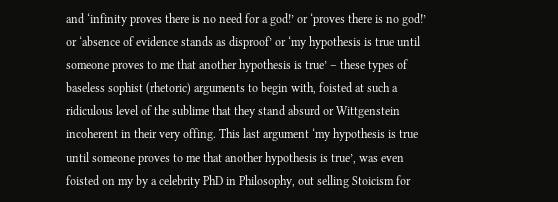and ‘infinity proves there is no need for a god!’ or ‘proves there is no god!’ or ‘absence of evidence stands as disproof’ or ‘my hypothesis is true until someone proves to me that another hypothesis is true’ – these types of baseless sophist (rhetoric) arguments to begin with, foisted at such a ridiculous level of the sublime that they stand absurd or Wittgenstein incoherent in their very offing. This last argument ‘my hypothesis is true until someone proves to me that another hypothesis is true’, was even foisted on my by a celebrity PhD in Philosophy, out selling Stoicism for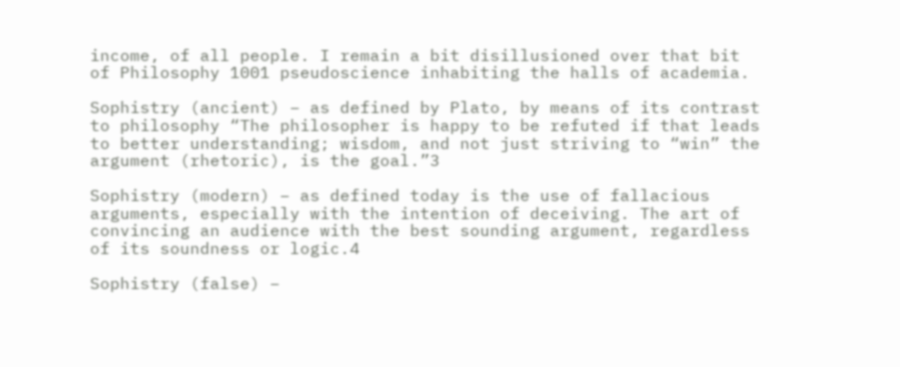income, of all people. I remain a bit disillusioned over that bit of Philosophy 1001 pseudoscience inhabiting the halls of academia.

Sophistry (ancient) – as defined by Plato, by means of its contrast to philosophy “The philosopher is happy to be refuted if that leads to better understanding; wisdom, and not just striving to “win” the argument (rhetoric), is the goal.”3

Sophistry (modern) – as defined today is the use of fallacious arguments, especially with the intention of deceiving. The art of convincing an audience with the best sounding argument, regardless of its soundness or logic.4

Sophistry (false) –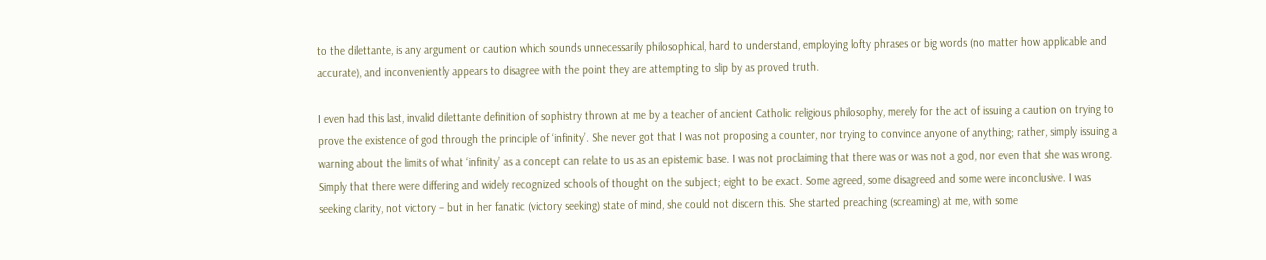to the dilettante, is any argument or caution which sounds unnecessarily philosophical, hard to understand, employing lofty phrases or big words (no matter how applicable and accurate), and inconveniently appears to disagree with the point they are attempting to slip by as proved truth.

I even had this last, invalid dilettante definition of sophistry thrown at me by a teacher of ancient Catholic religious philosophy, merely for the act of issuing a caution on trying to prove the existence of god through the principle of ‘infinity’. She never got that I was not proposing a counter, nor trying to convince anyone of anything; rather, simply issuing a warning about the limits of what ‘infinity’ as a concept can relate to us as an epistemic base. I was not proclaiming that there was or was not a god, nor even that she was wrong. Simply that there were differing and widely recognized schools of thought on the subject; eight to be exact. Some agreed, some disagreed and some were inconclusive. I was seeking clarity, not victory – but in her fanatic (victory seeking) state of mind, she could not discern this. She started preaching (screaming) at me, with some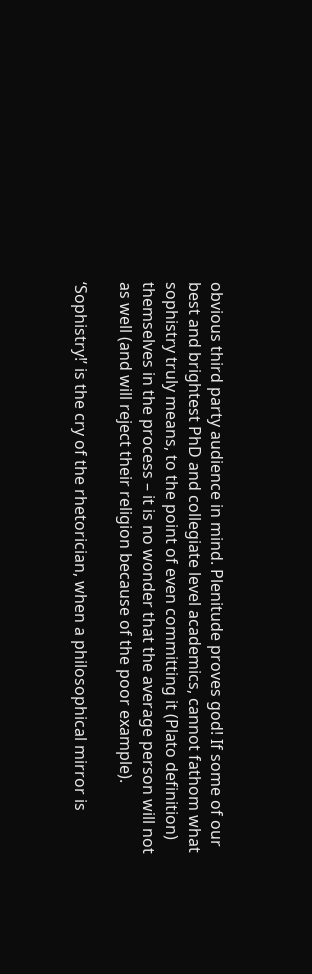obvious third party audience in mind. Plenitude proves god! If some of our best and brightest PhD and collegiate level academics, cannot fathom what sophistry truly means, to the point of even committing it (Plato definition) themselves in the process – it is no wonder that the average person will not as well (and will reject their religion because of the poor example).

‘Sophistry!’ is the cry of the rhetorician, when a philosophical mirror is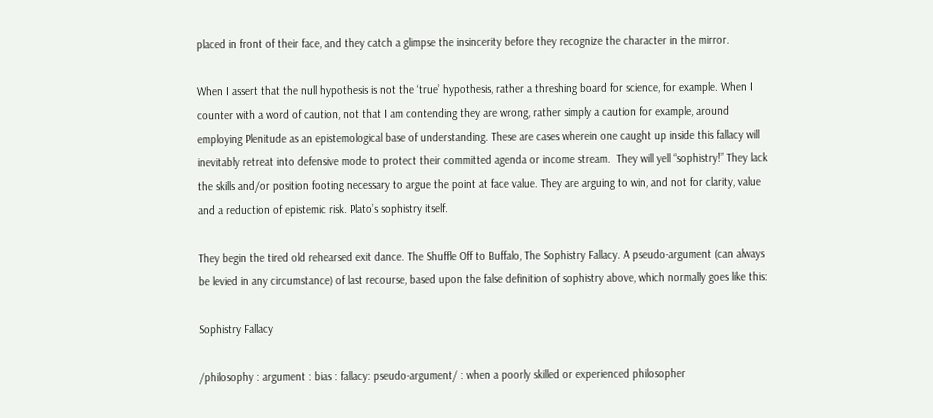placed in front of their face, and they catch a glimpse the insincerity before they recognize the character in the mirror.

When I assert that the null hypothesis is not the ‘true’ hypothesis, rather a threshing board for science, for example. When I counter with a word of caution, not that I am contending they are wrong, rather simply a caution for example, around employing Plenitude as an epistemological base of understanding. These are cases wherein one caught up inside this fallacy will inevitably retreat into defensive mode to protect their committed agenda or income stream.  They will yell “sophistry!” They lack the skills and/or position footing necessary to argue the point at face value. They are arguing to win, and not for clarity, value and a reduction of epistemic risk. Plato’s sophistry itself.

They begin the tired old rehearsed exit dance. The Shuffle Off to Buffalo, The Sophistry Fallacy. A pseudo-argument (can always be levied in any circumstance) of last recourse, based upon the false definition of sophistry above, which normally goes like this:

Sophistry Fallacy

/philosophy : argument : bias : fallacy: pseudo-argument/ : when a poorly skilled or experienced philosopher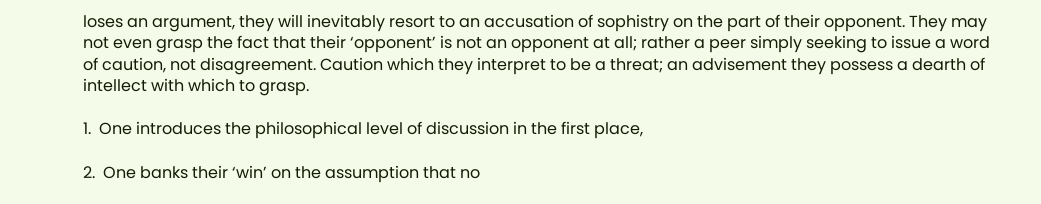loses an argument, they will inevitably resort to an accusation of sophistry on the part of their opponent. They may not even grasp the fact that their ‘opponent’ is not an opponent at all; rather a peer simply seeking to issue a word of caution, not disagreement. Caution which they interpret to be a threat; an advisement they possess a dearth of intellect with which to grasp.

1.  One introduces the philosophical level of discussion in the first place,

2.  One banks their ‘win’ on the assumption that no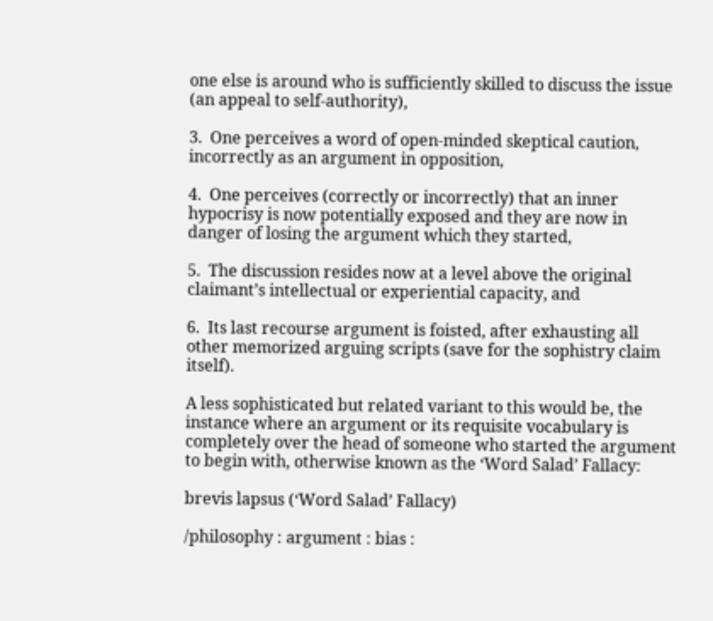one else is around who is sufficiently skilled to discuss the issue (an appeal to self-authority),

3.  One perceives a word of open-minded skeptical caution, incorrectly as an argument in opposition,

4.  One perceives (correctly or incorrectly) that an inner hypocrisy is now potentially exposed and they are now in danger of losing the argument which they started,

5.  The discussion resides now at a level above the original claimant’s intellectual or experiential capacity, and

6.  Its last recourse argument is foisted, after exhausting all other memorized arguing scripts (save for the sophistry claim itself).

A less sophisticated but related variant to this would be, the instance where an argument or its requisite vocabulary is completely over the head of someone who started the argument to begin with, otherwise known as the ‘Word Salad’ Fallacy:

brevis lapsus (‘Word Salad’ Fallacy)

/philosophy : argument : bias :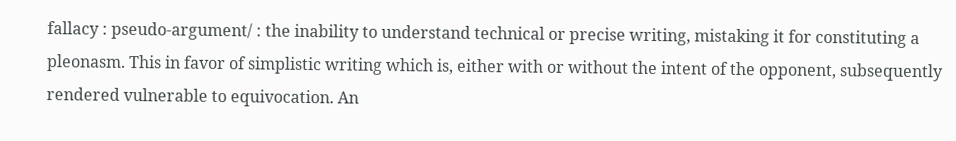fallacy : pseudo-argument/ : the inability to understand technical or precise writing, mistaking it for constituting a pleonasm. This in favor of simplistic writing which is, either with or without the intent of the opponent, subsequently rendered vulnerable to equivocation. An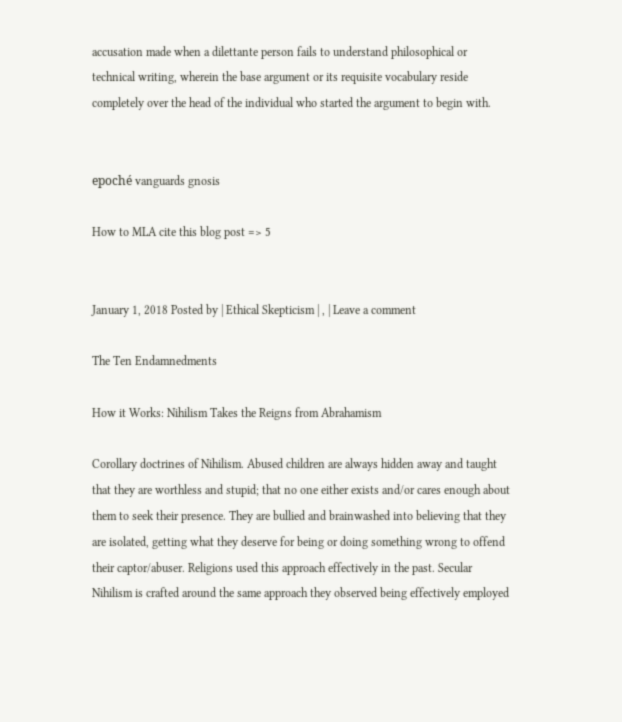accusation made when a dilettante person fails to understand philosophical or technical writing, wherein the base argument or its requisite vocabulary reside completely over the head of the individual who started the argument to begin with.


epoché vanguards gnosis

How to MLA cite this blog post => 5


January 1, 2018 Posted by | Ethical Skepticism | , | Leave a comment

The Ten Endamnedments

How it Works: Nihilism Takes the Reigns from Abrahamism

Corollary doctrines of Nihilism. Abused children are always hidden away and taught that they are worthless and stupid; that no one either exists and/or cares enough about them to seek their presence. They are bullied and brainwashed into believing that they are isolated, getting what they deserve for being or doing something wrong to offend their captor/abuser. Religions used this approach effectively in the past. Secular Nihilism is crafted around the same approach they observed being effectively employed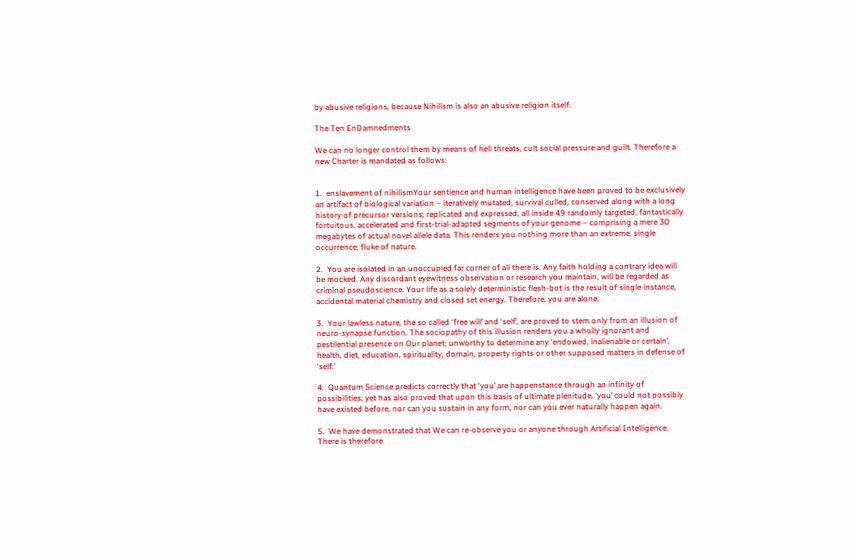by abusive religions, because Nihilism is also an abusive religion itself.

The Ten EnDamnedments

We can no longer control them by means of hell threats, cult social pressure and guilt. Therefore a new Charter is mandated as follows:


1.  enslavement of nihilismYour sentience and human intelligence have been proved to be exclusively an artifact of biological variation – iteratively mutated, survival culled, conserved along with a long history of precursor versions; replicated and expressed, all inside 49 randomly targeted, fantastically fortuitous, accelerated and first-trial-adapted segments of your genome – comprising a mere 30 megabytes of actual novel allele data. This renders you nothing more than an extreme, single occurrence, fluke of nature.

2.  You are isolated in an unoccupied far corner of all there is. Any faith holding a contrary idea will be mocked. Any discordant eyewitness observation or research you maintain, will be regarded as criminal pseudoscience. Your life as a solely deterministic flesh-bot is the result of single instance, accidental material chemistry and closed set energy. Therefore, you are alone.

3.  Your lawless nature, the so called ‘free will’ and ‘self’, are proved to stem only from an illusion of neuro-synapse function. The sociopathy of this illusion renders you a wholly ignorant and pestilential presence on Our planet; unworthy to determine any ‘endowed, inalienable or certain’, health, diet, education, spirituality, domain, property rights or other supposed matters in defense of ‘self.’

4.  Quantum Science predicts correctly that ‘you’ are happenstance through an infinity of possibilities; yet has also proved that upon this basis of ultimate plenitude, ‘you’ could not possibly have existed before, nor can you sustain in any form, nor can you ever naturally happen again.

5.  We have demonstrated that We can re-observe you or anyone through Artificial Intelligence. There is therefore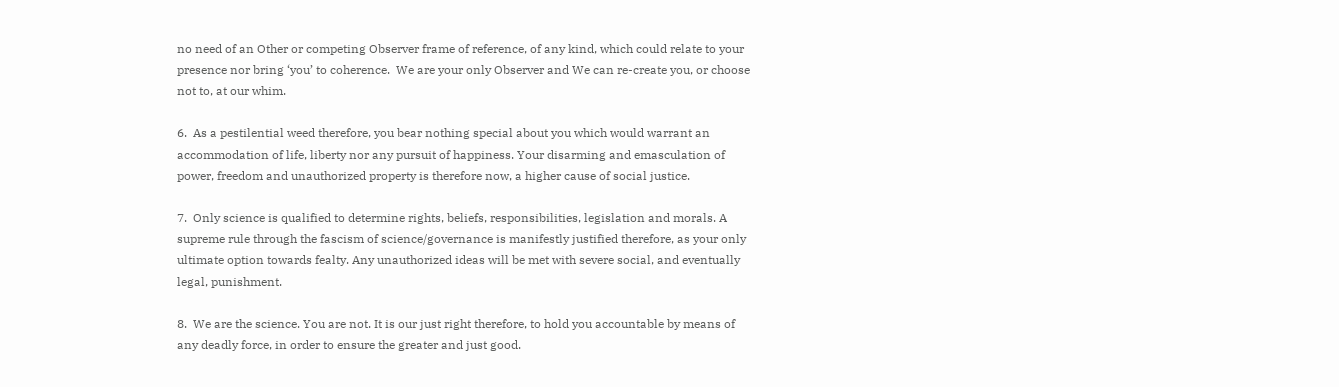no need of an Other or competing Observer frame of reference, of any kind, which could relate to your presence nor bring ‘you’ to coherence.  We are your only Observer and We can re-create you, or choose not to, at our whim.

6.  As a pestilential weed therefore, you bear nothing special about you which would warrant an accommodation of life, liberty nor any pursuit of happiness. Your disarming and emasculation of power, freedom and unauthorized property is therefore now, a higher cause of social justice.

7.  Only science is qualified to determine rights, beliefs, responsibilities, legislation and morals. A supreme rule through the fascism of science/governance is manifestly justified therefore, as your only ultimate option towards fealty. Any unauthorized ideas will be met with severe social, and eventually legal, punishment.

8.  We are the science. You are not. It is our just right therefore, to hold you accountable by means of any deadly force, in order to ensure the greater and just good.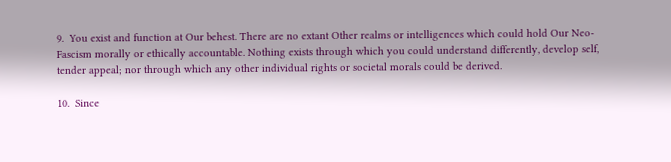9.  You exist and function at Our behest. There are no extant Other realms or intelligences which could hold Our Neo-Fascism morally or ethically accountable. Nothing exists through which you could understand differently, develop self, tender appeal; nor through which any other individual rights or societal morals could be derived.

10.  Since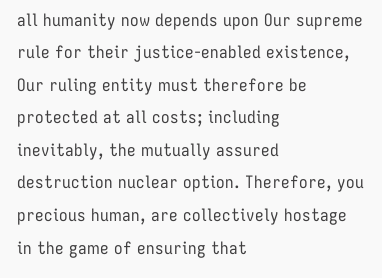all humanity now depends upon Our supreme rule for their justice-enabled existence, Our ruling entity must therefore be protected at all costs; including inevitably, the mutually assured destruction nuclear option. Therefore, you precious human, are collectively hostage in the game of ensuring that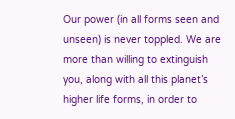Our power (in all forms seen and unseen) is never toppled. We are more than willing to extinguish you, along with all this planet’s higher life forms, in order to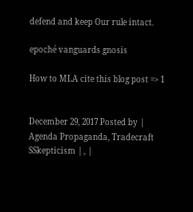defend and keep Our rule intact.

epoché vanguards gnosis

How to MLA cite this blog post => 1


December 29, 2017 Posted by | Agenda Propaganda, Tradecraft SSkepticism | , |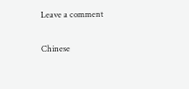Leave a comment

Chinese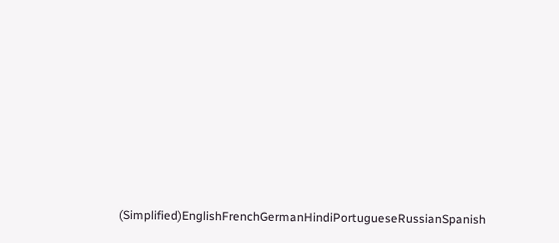(Simplified)EnglishFrenchGermanHindiPortugueseRussianSpanish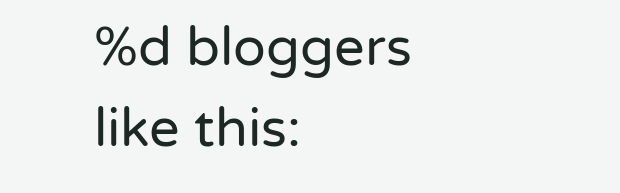%d bloggers like this: